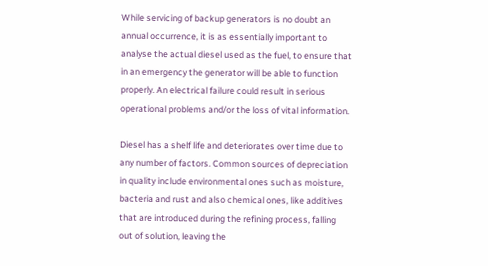While servicing of backup generators is no doubt an annual occurrence, it is as essentially important to analyse the actual diesel used as the fuel, to ensure that in an emergency the generator will be able to function properly. An electrical failure could result in serious operational problems and/or the loss of vital information.

Diesel has a shelf life and deteriorates over time due to any number of factors. Common sources of depreciation in quality include environmental ones such as moisture, bacteria and rust and also chemical ones, like additives that are introduced during the refining process, falling out of solution, leaving the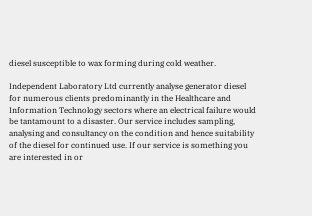diesel susceptible to wax forming during cold weather.

Independent Laboratory Ltd currently analyse generator diesel for numerous clients predominantly in the Healthcare and Information Technology sectors where an electrical failure would be tantamount to a disaster. Our service includes sampling, analysing and consultancy on the condition and hence suitability of the diesel for continued use. If our service is something you are interested in or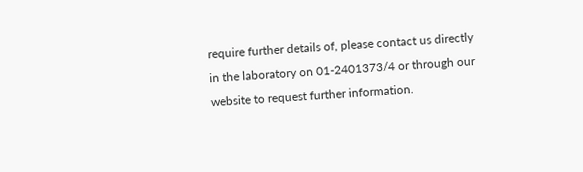require further details of, please contact us directly in the laboratory on 01-2401373/4 or through our website to request further information.